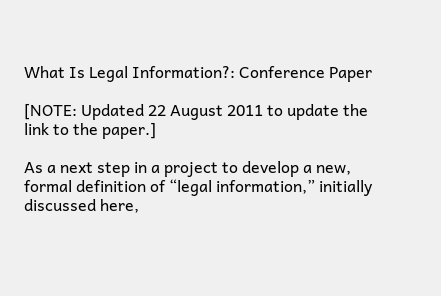What Is Legal Information?: Conference Paper

[NOTE: Updated 22 August 2011 to update the link to the paper.]

As a next step in a project to develop a new, formal definition of “legal information,” initially discussed here,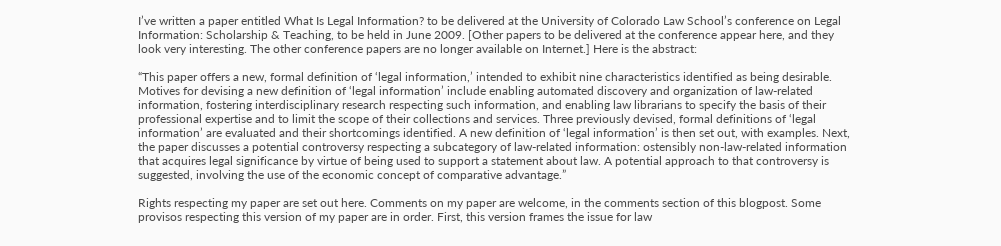I’ve written a paper entitled What Is Legal Information? to be delivered at the University of Colorado Law School’s conference on Legal Information: Scholarship & Teaching, to be held in June 2009. [Other papers to be delivered at the conference appear here, and they look very interesting. The other conference papers are no longer available on Internet.] Here is the abstract:

“This paper offers a new, formal definition of ‘legal information,’ intended to exhibit nine characteristics identified as being desirable. Motives for devising a new definition of ‘legal information’ include enabling automated discovery and organization of law-related information, fostering interdisciplinary research respecting such information, and enabling law librarians to specify the basis of their professional expertise and to limit the scope of their collections and services. Three previously devised, formal definitions of ‘legal information’ are evaluated and their shortcomings identified. A new definition of ‘legal information’ is then set out, with examples. Next, the paper discusses a potential controversy respecting a subcategory of law-related information: ostensibly non-law-related information that acquires legal significance by virtue of being used to support a statement about law. A potential approach to that controversy is suggested, involving the use of the economic concept of comparative advantage.”

Rights respecting my paper are set out here. Comments on my paper are welcome, in the comments section of this blogpost. Some provisos respecting this version of my paper are in order. First, this version frames the issue for law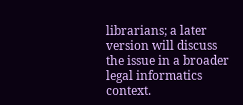librarians; a later version will discuss the issue in a broader legal informatics context.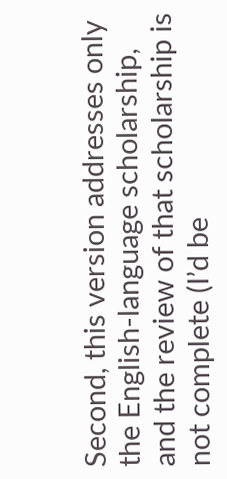Second, this version addresses only the English-language scholarship, and the review of that scholarship is not complete (I’d be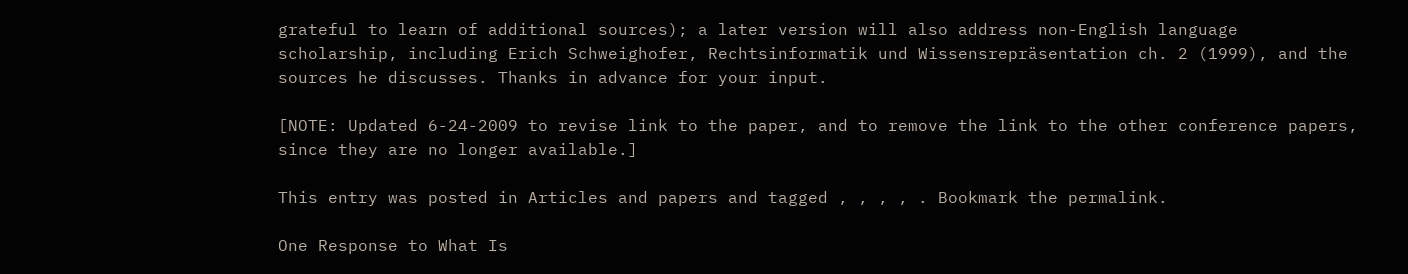grateful to learn of additional sources); a later version will also address non-English language scholarship, including Erich Schweighofer, Rechtsinformatik und Wissensrepräsentation ch. 2 (1999), and the sources he discusses. Thanks in advance for your input.

[NOTE: Updated 6-24-2009 to revise link to the paper, and to remove the link to the other conference papers, since they are no longer available.]

This entry was posted in Articles and papers and tagged , , , , . Bookmark the permalink.

One Response to What Is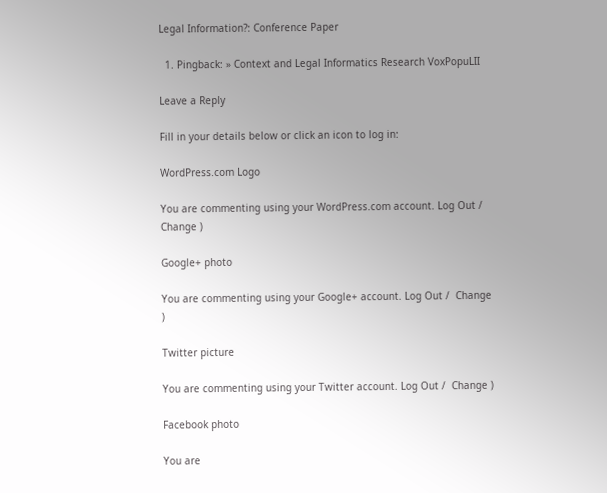Legal Information?: Conference Paper

  1. Pingback: » Context and Legal Informatics Research VoxPopuLII

Leave a Reply

Fill in your details below or click an icon to log in:

WordPress.com Logo

You are commenting using your WordPress.com account. Log Out /  Change )

Google+ photo

You are commenting using your Google+ account. Log Out /  Change )

Twitter picture

You are commenting using your Twitter account. Log Out /  Change )

Facebook photo

You are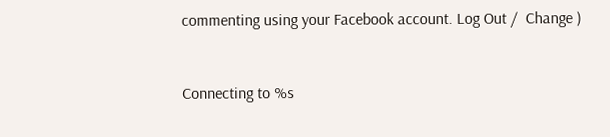commenting using your Facebook account. Log Out /  Change )


Connecting to %s